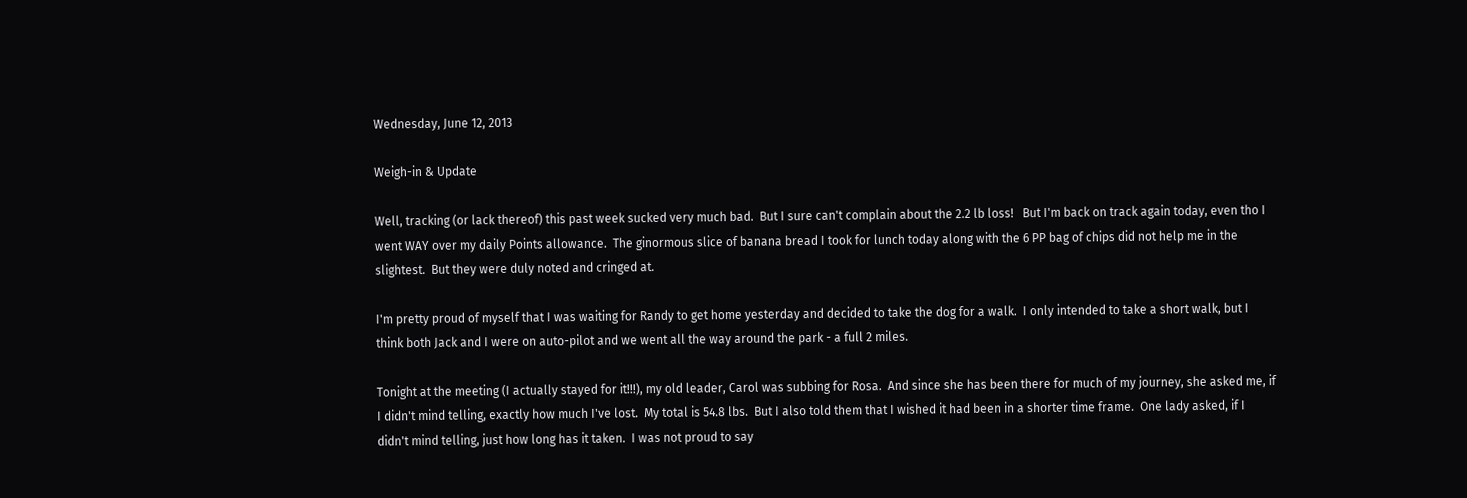Wednesday, June 12, 2013

Weigh-in & Update

Well, tracking (or lack thereof) this past week sucked very much bad.  But I sure can't complain about the 2.2 lb loss!   But I'm back on track again today, even tho I went WAY over my daily Points allowance.  The ginormous slice of banana bread I took for lunch today along with the 6 PP bag of chips did not help me in the slightest.  But they were duly noted and cringed at.

I'm pretty proud of myself that I was waiting for Randy to get home yesterday and decided to take the dog for a walk.  I only intended to take a short walk, but I think both Jack and I were on auto-pilot and we went all the way around the park - a full 2 miles.

Tonight at the meeting (I actually stayed for it!!!), my old leader, Carol was subbing for Rosa.  And since she has been there for much of my journey, she asked me, if I didn't mind telling, exactly how much I've lost.  My total is 54.8 lbs.  But I also told them that I wished it had been in a shorter time frame.  One lady asked, if I didn't mind telling, just how long has it taken.  I was not proud to say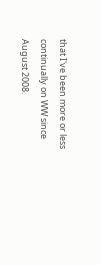that I've been more or less continually on WW since August 2008.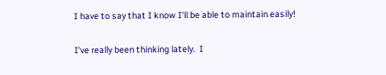I have to say that I know I'll be able to maintain easily!

I've really been thinking lately.  I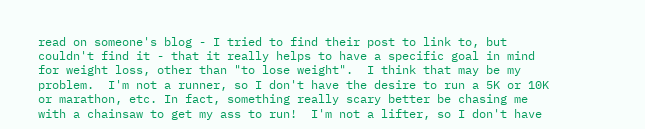read on someone's blog - I tried to find their post to link to, but couldn't find it - that it really helps to have a specific goal in mind for weight loss, other than "to lose weight".  I think that may be my problem.  I'm not a runner, so I don't have the desire to run a 5K or 10K or marathon, etc. In fact, something really scary better be chasing me with a chainsaw to get my ass to run!  I'm not a lifter, so I don't have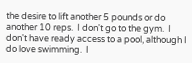the desire to lift another 5 pounds or do another 10 reps.  I don't go to the gym.  I don't have ready access to a pool, although I do love swimming.  I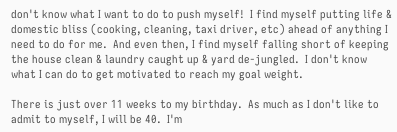don't know what I want to do to push myself!  I find myself putting life & domestic bliss (cooking, cleaning, taxi driver, etc) ahead of anything I need to do for me.  And even then, I find myself falling short of keeping the house clean & laundry caught up & yard de-jungled.  I don't know what I can do to get motivated to reach my goal weight.

There is just over 11 weeks to my birthday.  As much as I don't like to admit to myself, I will be 40.  I'm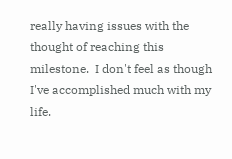really having issues with the thought of reaching this milestone.  I don't feel as though I've accomplished much with my life.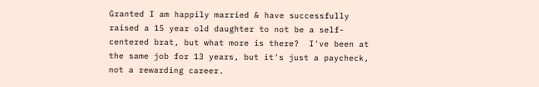Granted I am happily married & have successfully raised a 15 year old daughter to not be a self-centered brat, but what more is there?  I've been at the same job for 13 years, but it's just a paycheck, not a rewarding career.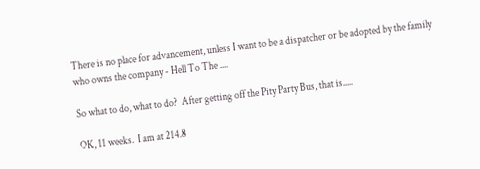There is no place for advancement, unless I want to be a dispatcher or be adopted by the family who owns the company - Hell To The ....

So what to do, what to do?  After getting off the Pity Party Bus, that is.....

OK, 11 weeks.  I am at 214.8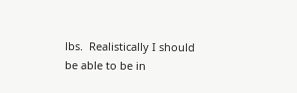lbs.  Realistically I should be able to be in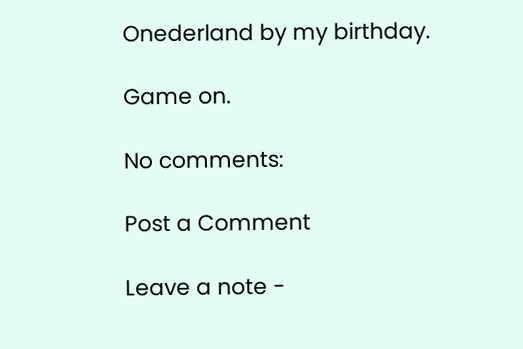Onederland by my birthday.

Game on.

No comments:

Post a Comment

Leave a note -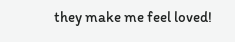they make me feel loved!